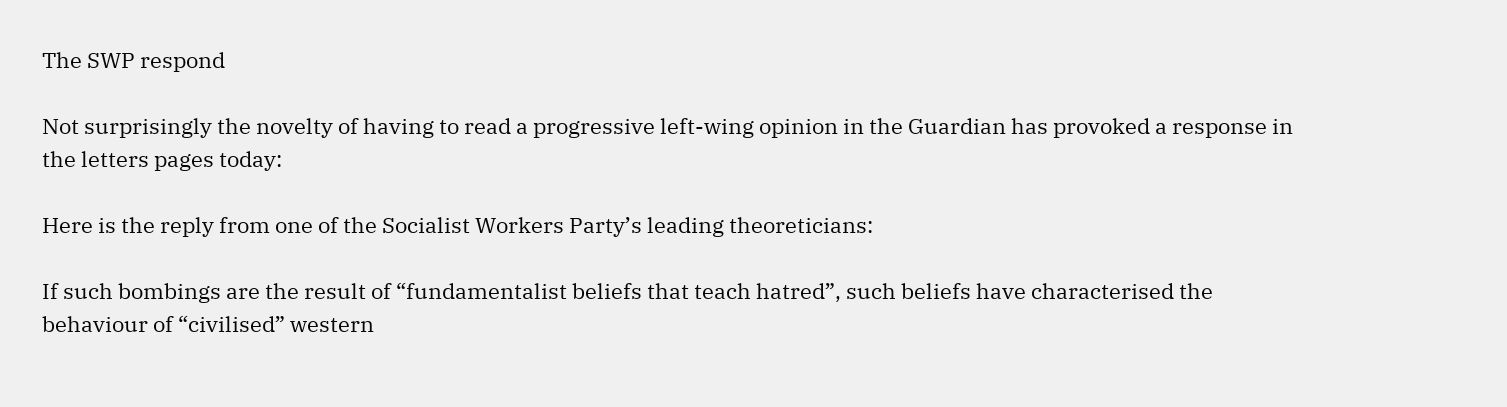The SWP respond

Not surprisingly the novelty of having to read a progressive left-wing opinion in the Guardian has provoked a response in the letters pages today:

Here is the reply from one of the Socialist Workers Party’s leading theoreticians:

If such bombings are the result of “fundamentalist beliefs that teach hatred”, such beliefs have characterised the behaviour of “civilised” western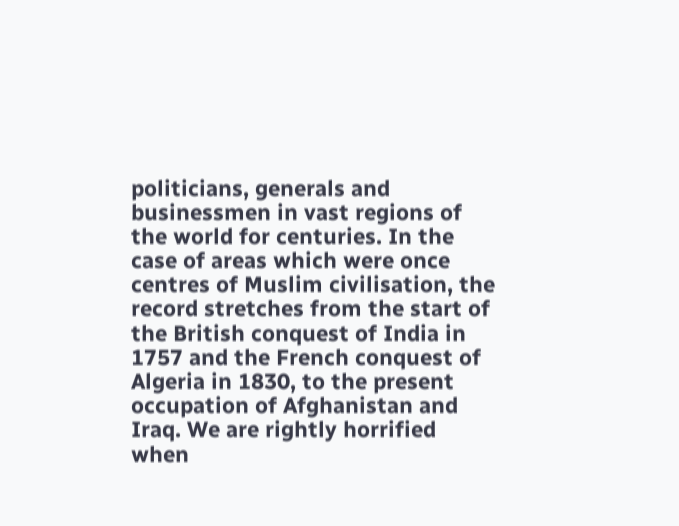politicians, generals and businessmen in vast regions of the world for centuries. In the case of areas which were once centres of Muslim civilisation, the record stretches from the start of the British conquest of India in 1757 and the French conquest of Algeria in 1830, to the present occupation of Afghanistan and Iraq. We are rightly horrified when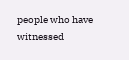people who have witnessed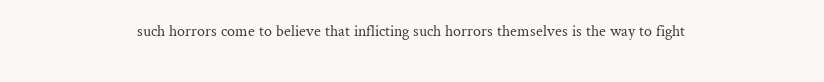such horrors come to believe that inflicting such horrors themselves is the way to fight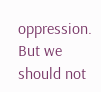oppression. But we should not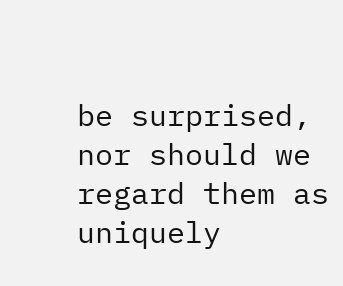be surprised, nor should we regard them as uniquely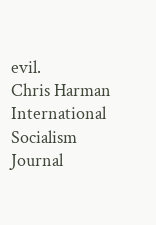evil.
Chris Harman
International Socialism Journal